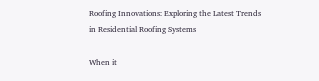Roofing Innovations: Exploring the Latest Trends in Residential Roofing Systems

When it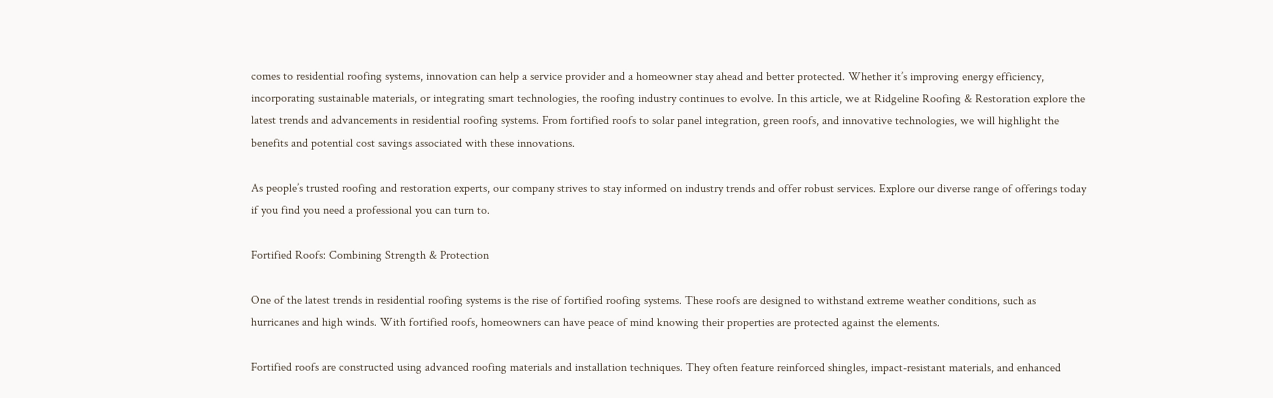comes to residential roofing systems, innovation can help a service provider and a homeowner stay ahead and better protected. Whether it’s improving energy efficiency, incorporating sustainable materials, or integrating smart technologies, the roofing industry continues to evolve. In this article, we at Ridgeline Roofing & Restoration explore the latest trends and advancements in residential roofing systems. From fortified roofs to solar panel integration, green roofs, and innovative technologies, we will highlight the benefits and potential cost savings associated with these innovations.

As people’s trusted roofing and restoration experts, our company strives to stay informed on industry trends and offer robust services. Explore our diverse range of offerings today if you find you need a professional you can turn to.

Fortified Roofs: Combining Strength & Protection

One of the latest trends in residential roofing systems is the rise of fortified roofing systems. These roofs are designed to withstand extreme weather conditions, such as hurricanes and high winds. With fortified roofs, homeowners can have peace of mind knowing their properties are protected against the elements.

Fortified roofs are constructed using advanced roofing materials and installation techniques. They often feature reinforced shingles, impact-resistant materials, and enhanced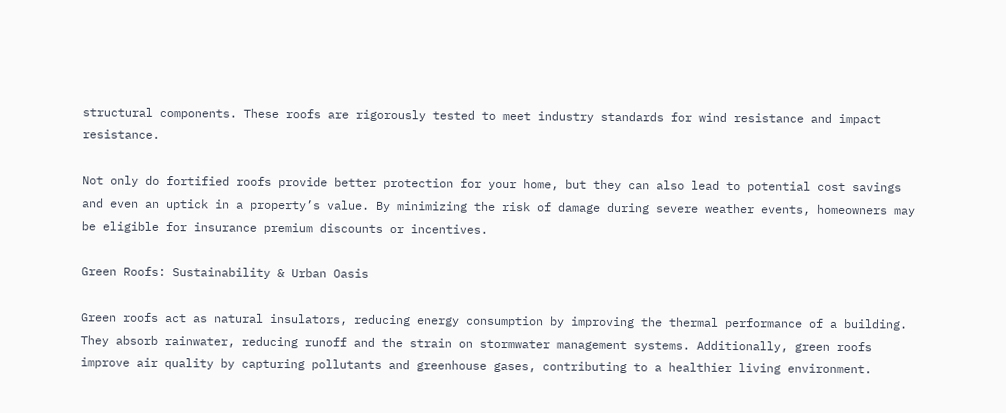structural components. These roofs are rigorously tested to meet industry standards for wind resistance and impact resistance.

Not only do fortified roofs provide better protection for your home, but they can also lead to potential cost savings and even an uptick in a property’s value. By minimizing the risk of damage during severe weather events, homeowners may be eligible for insurance premium discounts or incentives.

Green Roofs: Sustainability & Urban Oasis

Green roofs act as natural insulators, reducing energy consumption by improving the thermal performance of a building. They absorb rainwater, reducing runoff and the strain on stormwater management systems. Additionally, green roofs improve air quality by capturing pollutants and greenhouse gases, contributing to a healthier living environment.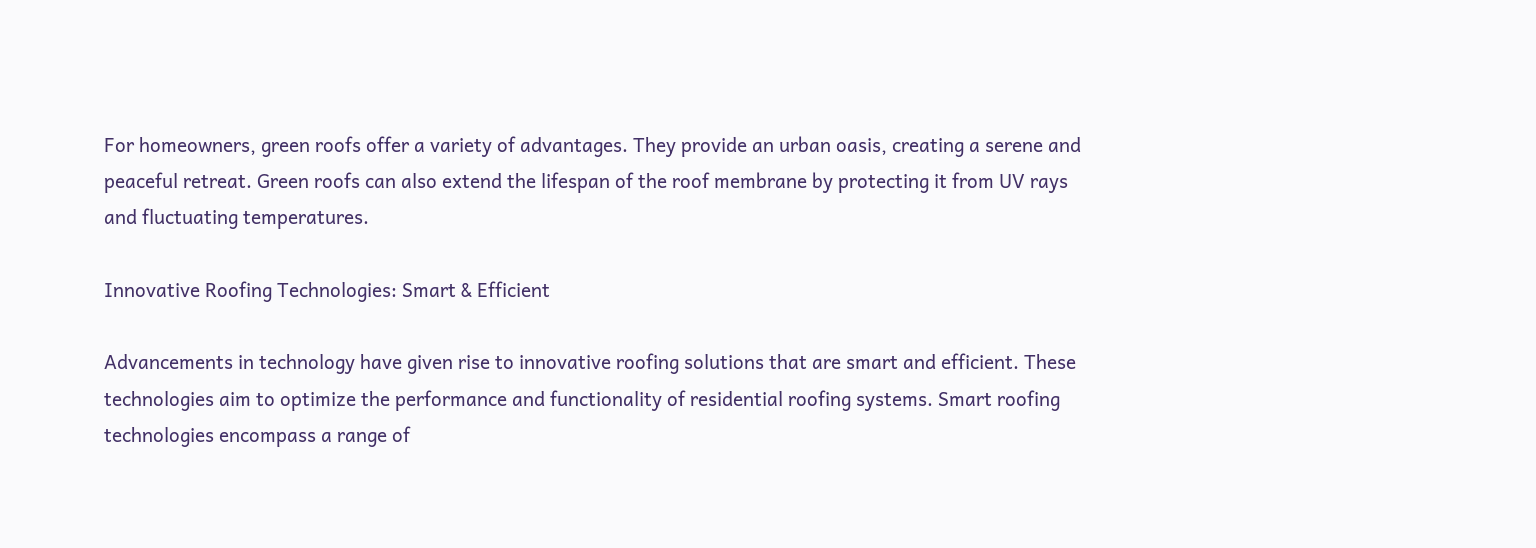For homeowners, green roofs offer a variety of advantages. They provide an urban oasis, creating a serene and peaceful retreat. Green roofs can also extend the lifespan of the roof membrane by protecting it from UV rays and fluctuating temperatures.

Innovative Roofing Technologies: Smart & Efficient

Advancements in technology have given rise to innovative roofing solutions that are smart and efficient. These technologies aim to optimize the performance and functionality of residential roofing systems. Smart roofing technologies encompass a range of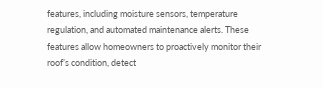features, including moisture sensors, temperature regulation, and automated maintenance alerts. These features allow homeowners to proactively monitor their roof’s condition, detect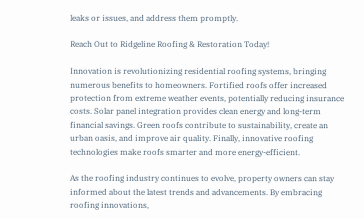leaks or issues, and address them promptly.

Reach Out to Ridgeline Roofing & Restoration Today!

Innovation is revolutionizing residential roofing systems, bringing numerous benefits to homeowners. Fortified roofs offer increased protection from extreme weather events, potentially reducing insurance costs. Solar panel integration provides clean energy and long-term financial savings. Green roofs contribute to sustainability, create an urban oasis, and improve air quality. Finally, innovative roofing technologies make roofs smarter and more energy-efficient.

As the roofing industry continues to evolve, property owners can stay informed about the latest trends and advancements. By embracing roofing innovations,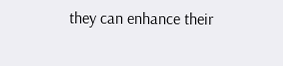they can enhance their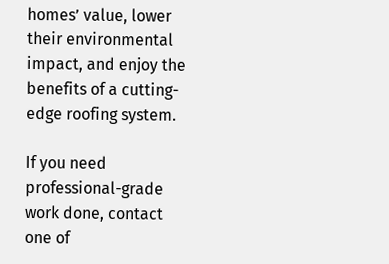homes’ value, lower their environmental impact, and enjoy the benefits of a cutting-edge roofing system.

If you need professional-grade work done, contact one of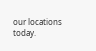our locations today.